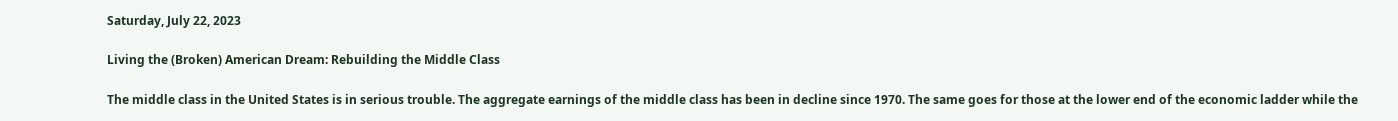Saturday, July 22, 2023

Living the (Broken) American Dream: Rebuilding the Middle Class

The middle class in the United States is in serious trouble. The aggregate earnings of the middle class has been in decline since 1970. The same goes for those at the lower end of the economic ladder while the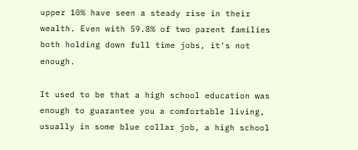upper 10% have seen a steady rise in their wealth. Even with 59.8% of two parent families both holding down full time jobs, it's not enough.

It used to be that a high school education was enough to guarantee you a comfortable living, usually in some blue collar job, a high school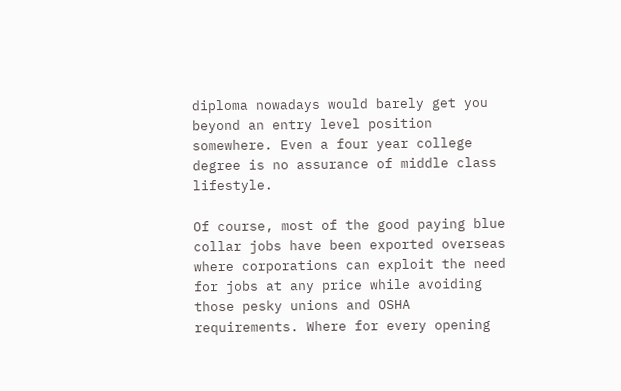diploma nowadays would barely get you  beyond an entry level position somewhere. Even a four year college degree is no assurance of middle class lifestyle.

Of course, most of the good paying blue collar jobs have been exported overseas where corporations can exploit the need for jobs at any price while avoiding those pesky unions and OSHA requirements. Where for every opening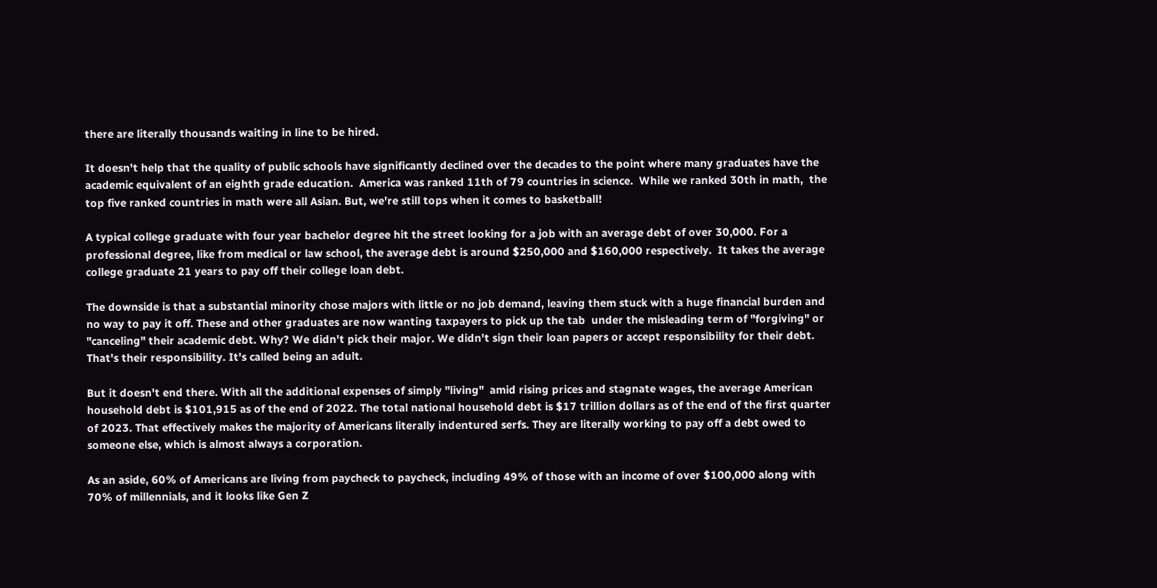there are literally thousands waiting in line to be hired.

It doesn't help that the quality of public schools have significantly declined over the decades to the point where many graduates have the academic equivalent of an eighth grade education.  America was ranked 11th of 79 countries in science.  While we ranked 30th in math,  the top five ranked countries in math were all Asian. But, we're still tops when it comes to basketball!

A typical college graduate with four year bachelor degree hit the street looking for a job with an average debt of over 30,000. For a professional degree, like from medical or law school, the average debt is around $250,000 and $160,000 respectively.  It takes the average college graduate 21 years to pay off their college loan debt.

The downside is that a substantial minority chose majors with little or no job demand, leaving them stuck with a huge financial burden and no way to pay it off. These and other graduates are now wanting taxpayers to pick up the tab  under the misleading term of "forgiving" or "canceling" their academic debt. Why? We didn't pick their major. We didn't sign their loan papers or accept responsibility for their debt. That's their responsibility. It's called being an adult.

But it doesn't end there. With all the additional expenses of simply "living"  amid rising prices and stagnate wages, the average American household debt is $101,915 as of the end of 2022. The total national household debt is $17 trillion dollars as of the end of the first quarter of 2023. That effectively makes the majority of Americans literally indentured serfs. They are literally working to pay off a debt owed to someone else, which is almost always a corporation.

As an aside, 60% of Americans are living from paycheck to paycheck, including 49% of those with an income of over $100,000 along with 70% of millennials, and it looks like Gen Z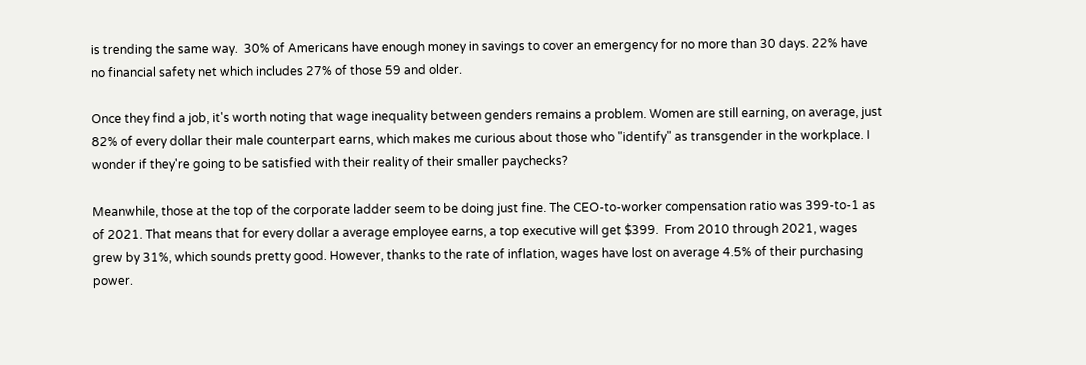is trending the same way.  30% of Americans have enough money in savings to cover an emergency for no more than 30 days. 22% have no financial safety net which includes 27% of those 59 and older.

Once they find a job, it's worth noting that wage inequality between genders remains a problem. Women are still earning, on average, just 82% of every dollar their male counterpart earns, which makes me curious about those who "identify" as transgender in the workplace. I wonder if they're going to be satisfied with their reality of their smaller paychecks?

Meanwhile, those at the top of the corporate ladder seem to be doing just fine. The CEO-to-worker compensation ratio was 399-to-1 as of 2021. That means that for every dollar a average employee earns, a top executive will get $399.  From 2010 through 2021, wages grew by 31%, which sounds pretty good. However, thanks to the rate of inflation, wages have lost on average 4.5% of their purchasing power.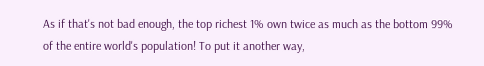As if that's not bad enough, the top richest 1% own twice as much as the bottom 99% of the entire world's population! To put it another way,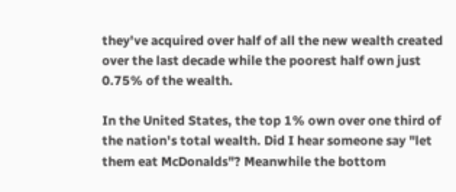they've acquired over half of all the new wealth created over the last decade while the poorest half own just 0.75% of the wealth.

In the United States, the top 1% own over one third of the nation's total wealth. Did I hear someone say "let them eat McDonalds"? Meanwhile the bottom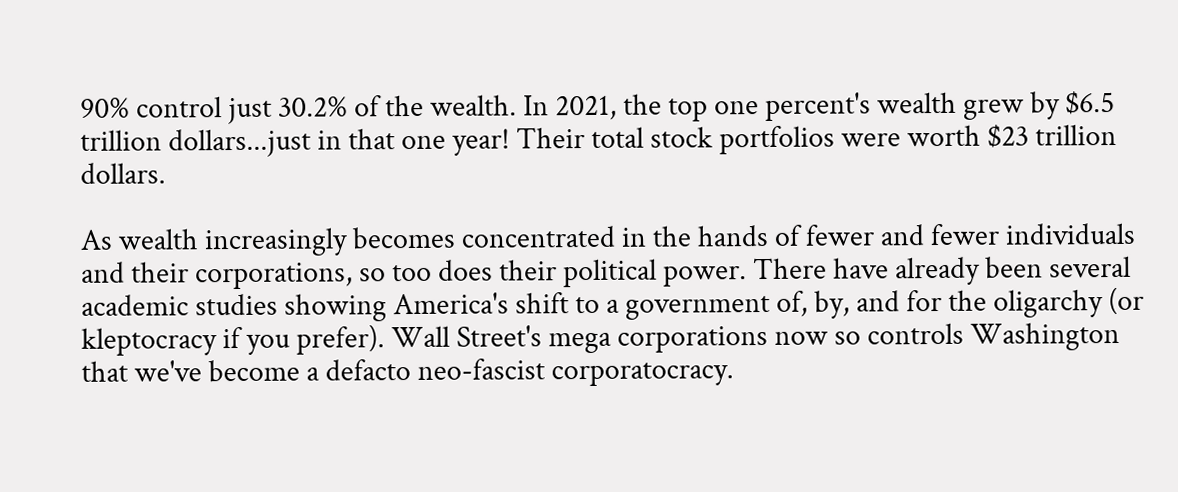90% control just 30.2% of the wealth. In 2021, the top one percent's wealth grew by $6.5 trillion dollars...just in that one year! Their total stock portfolios were worth $23 trillion dollars.

As wealth increasingly becomes concentrated in the hands of fewer and fewer individuals and their corporations, so too does their political power. There have already been several academic studies showing America's shift to a government of, by, and for the oligarchy (or kleptocracy if you prefer). Wall Street's mega corporations now so controls Washington that we've become a defacto neo-fascist corporatocracy.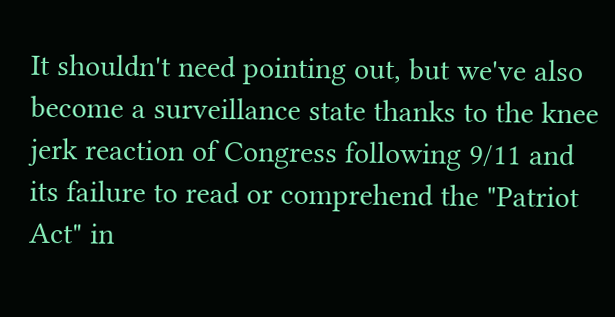It shouldn't need pointing out, but we've also become a surveillance state thanks to the knee jerk reaction of Congress following 9/11 and its failure to read or comprehend the "Patriot Act" in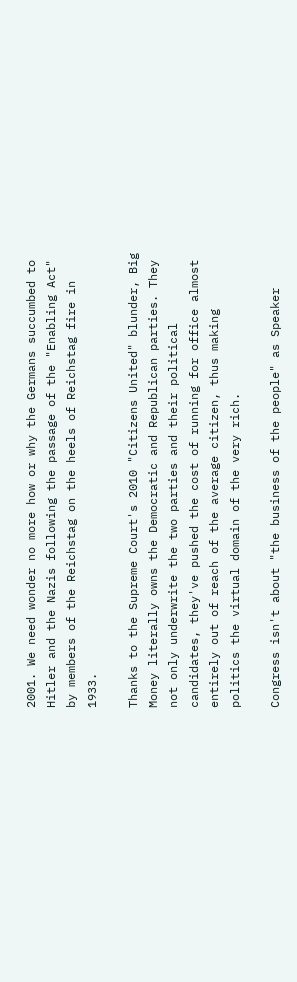2001. We need wonder no more how or why the Germans succumbed to Hitler and the Nazis following the passage of the "Enabling Act" by members of the Reichstag on the heels of Reichstag fire in 1933.

Thanks to the Supreme Court's 2010 "Citizens United" blunder, Big Money literally owns the Democratic and Republican parties. They not only underwrite the two parties and their political candidates, they've pushed the cost of running for office almost entirely out of reach of the average citizen, thus making politics the virtual domain of the very rich.

Congress isn't about "the business of the people" as Speaker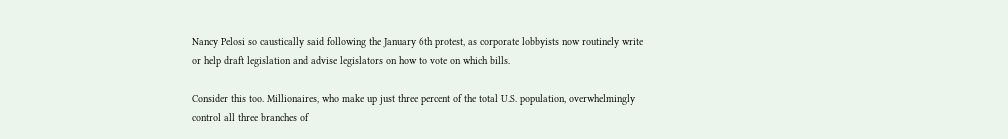Nancy Pelosi so caustically said following the January 6th protest, as corporate lobbyists now routinely write or help draft legislation and advise legislators on how to vote on which bills.

Consider this too. Millionaires, who make up just three percent of the total U.S. population, overwhelmingly control all three branches of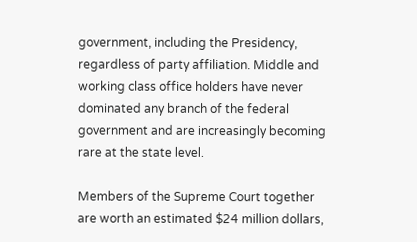government, including the Presidency, regardless of party affiliation. Middle and working class office holders have never dominated any branch of the federal government and are increasingly becoming rare at the state level.

Members of the Supreme Court together are worth an estimated $24 million dollars,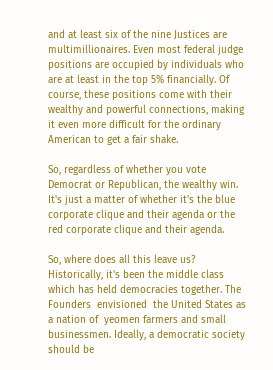and at least six of the nine Justices are multimillionaires. Even most federal judge positions are occupied by individuals who are at least in the top 5% financially. Of course, these positions come with their wealthy and powerful connections, making it even more difficult for the ordinary American to get a fair shake.

So, regardless of whether you vote Democrat or Republican, the wealthy win. It's just a matter of whether it's the blue corporate clique and their agenda or the red corporate clique and their agenda.

So, where does all this leave us? Historically, it's been the middle class which has held democracies together. The Founders  envisioned  the United States as a nation of  yeomen farmers and small businessmen. Ideally, a democratic society should be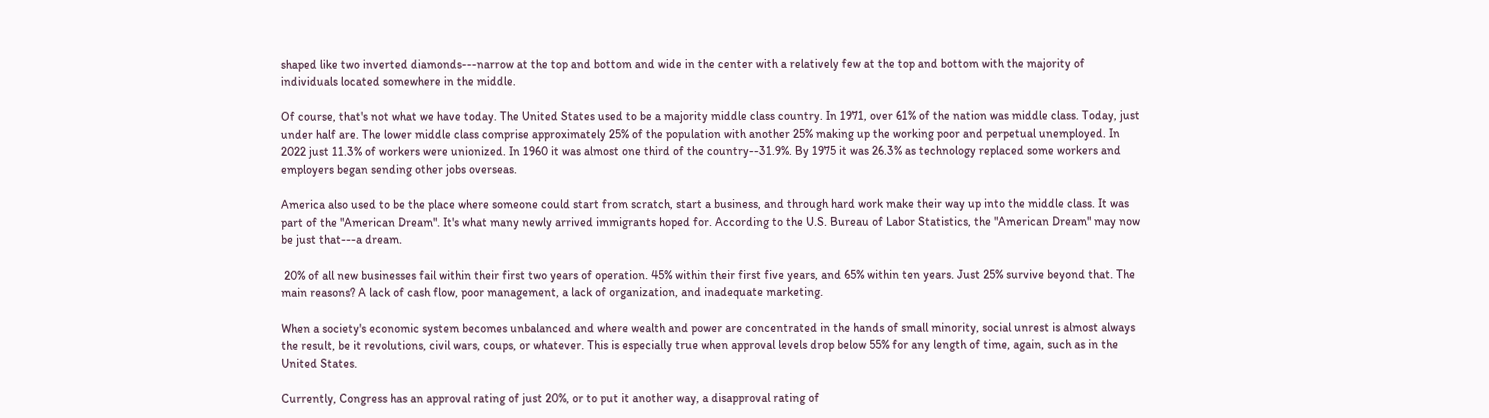shaped like two inverted diamonds---narrow at the top and bottom and wide in the center with a relatively few at the top and bottom with the majority of individuals located somewhere in the middle.

Of course, that's not what we have today. The United States used to be a majority middle class country. In 1971, over 61% of the nation was middle class. Today, just under half are. The lower middle class comprise approximately 25% of the population with another 25% making up the working poor and perpetual unemployed. In 2022 just 11.3% of workers were unionized. In 1960 it was almost one third of the country--31.9%. By 1975 it was 26.3% as technology replaced some workers and employers began sending other jobs overseas.

America also used to be the place where someone could start from scratch, start a business, and through hard work make their way up into the middle class. It was part of the "American Dream". It's what many newly arrived immigrants hoped for. According to the U.S. Bureau of Labor Statistics, the "American Dream" may now be just that---a dream.

 20% of all new businesses fail within their first two years of operation. 45% within their first five years, and 65% within ten years. Just 25% survive beyond that. The main reasons? A lack of cash flow, poor management, a lack of organization, and inadequate marketing.

When a society's economic system becomes unbalanced and where wealth and power are concentrated in the hands of small minority, social unrest is almost always the result, be it revolutions, civil wars, coups, or whatever. This is especially true when approval levels drop below 55% for any length of time, again, such as in the United States.

Currently, Congress has an approval rating of just 20%, or to put it another way, a disapproval rating of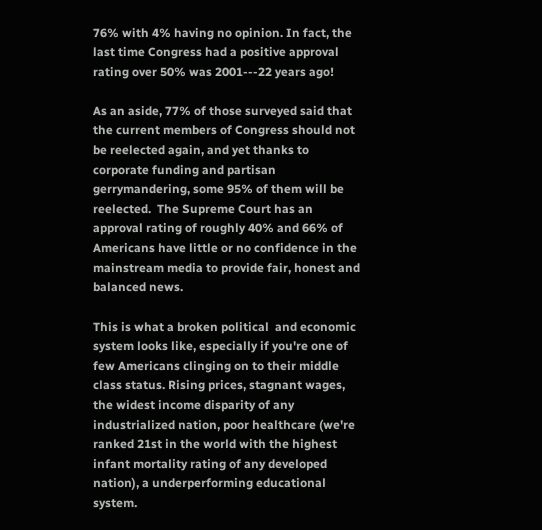76% with 4% having no opinion. In fact, the last time Congress had a positive approval rating over 50% was 2001---22 years ago!

As an aside, 77% of those surveyed said that the current members of Congress should not be reelected again, and yet thanks to corporate funding and partisan gerrymandering, some 95% of them will be reelected.  The Supreme Court has an approval rating of roughly 40% and 66% of Americans have little or no confidence in the mainstream media to provide fair, honest and balanced news.

This is what a broken political  and economic system looks like, especially if you're one of few Americans clinging on to their middle class status. Rising prices, stagnant wages, the widest income disparity of any industrialized nation, poor healthcare (we're ranked 21st in the world with the highest infant mortality rating of any developed nation), a underperforming educational system.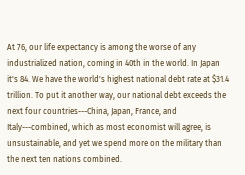At 76, our life expectancy is among the worse of any industrialized nation, coming in 40th in the world. In Japan it's 84. We have the world's highest national debt rate at $31.4 trillion. To put it another way, our national debt exceeds the next four countries---China, Japan, France, and Italy---combined, which as most economist will agree, is unsustainable, and yet we spend more on the military than the next ten nations combined.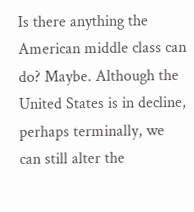Is there anything the American middle class can do? Maybe. Although the United States is in decline, perhaps terminally, we can still alter the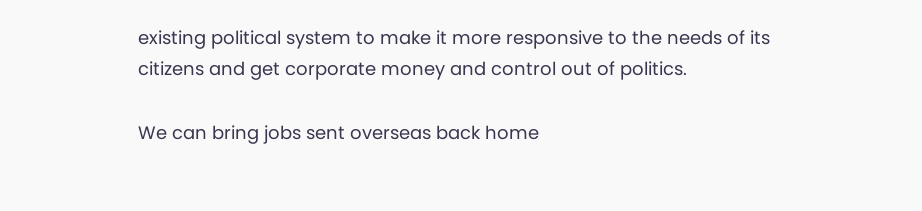existing political system to make it more responsive to the needs of its citizens and get corporate money and control out of politics.

We can bring jobs sent overseas back home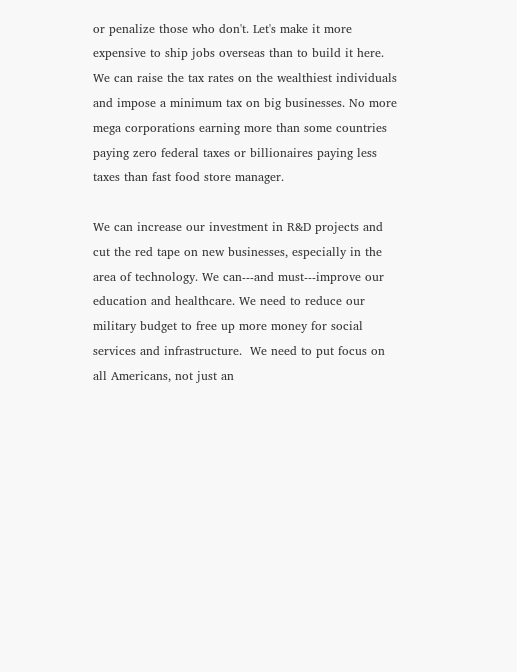or penalize those who don't. Let's make it more expensive to ship jobs overseas than to build it here. We can raise the tax rates on the wealthiest individuals and impose a minimum tax on big businesses. No more mega corporations earning more than some countries paying zero federal taxes or billionaires paying less taxes than fast food store manager.

We can increase our investment in R&D projects and cut the red tape on new businesses, especially in the area of technology. We can---and must---improve our education and healthcare. We need to reduce our military budget to free up more money for social services and infrastructure.  We need to put focus on all Americans, not just an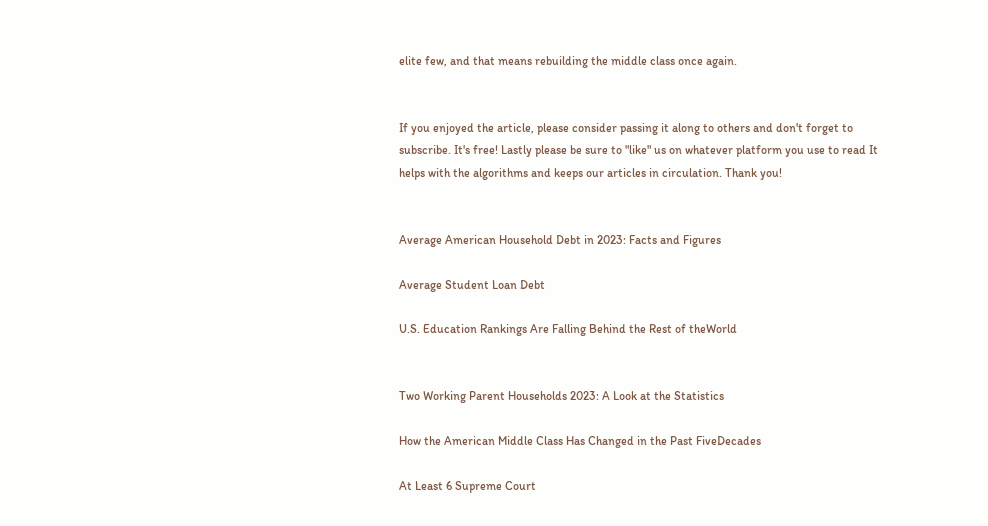elite few, and that means rebuilding the middle class once again.


If you enjoyed the article, please consider passing it along to others and don't forget to subscribe. It's free! Lastly please be sure to "like" us on whatever platform you use to read It helps with the algorithms and keeps our articles in circulation. Thank you!


Average American Household Debt in 2023: Facts and Figures

Average Student Loan Debt

U.S. Education Rankings Are Falling Behind the Rest of theWorld


Two Working Parent Households 2023: A Look at the Statistics

How the American Middle Class Has Changed in the Past FiveDecades

At Least 6 Supreme Court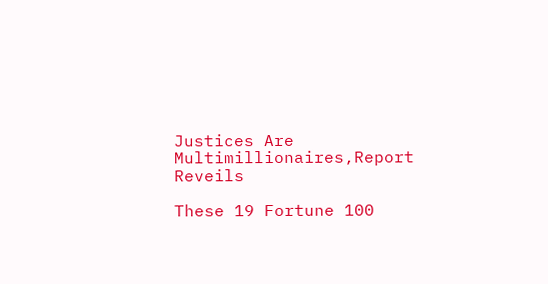Justices Are Multimillionaires,Report Reveils

These 19 Fortune 100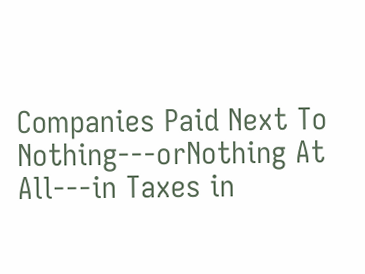Companies Paid Next To Nothing---orNothing At All---in Taxes in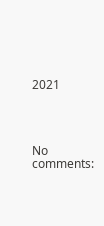2021




No comments: